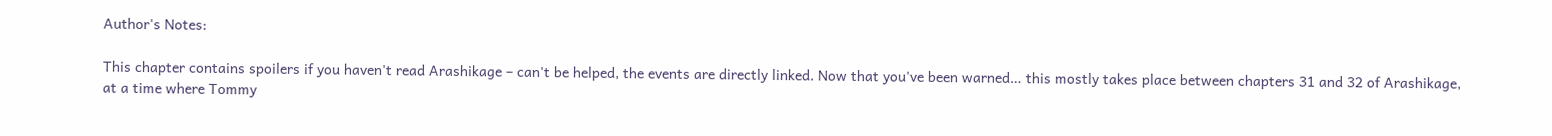Author's Notes:

This chapter contains spoilers if you haven't read Arashikage – can't be helped, the events are directly linked. Now that you've been warned… this mostly takes place between chapters 31 and 32 of Arashikage, at a time where Tommy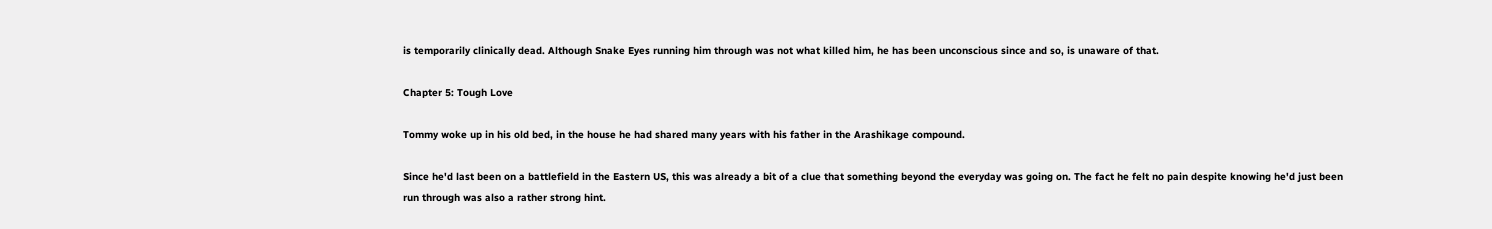is temporarily clinically dead. Although Snake Eyes running him through was not what killed him, he has been unconscious since and so, is unaware of that.

Chapter 5: Tough Love

Tommy woke up in his old bed, in the house he had shared many years with his father in the Arashikage compound.

Since he'd last been on a battlefield in the Eastern US, this was already a bit of a clue that something beyond the everyday was going on. The fact he felt no pain despite knowing he'd just been run through was also a rather strong hint.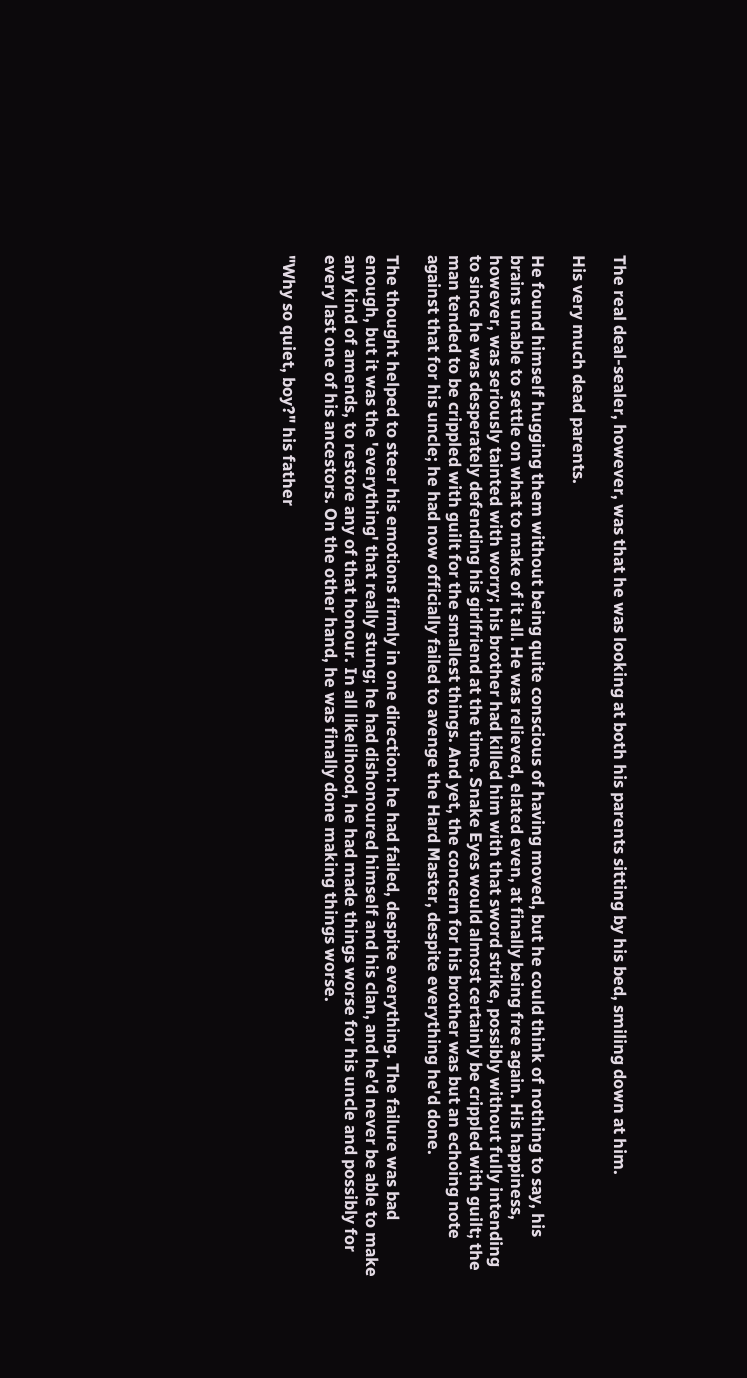The real deal-sealer, however, was that he was looking at both his parents sitting by his bed, smiling down at him.

His very much dead parents.

He found himself hugging them without being quite conscious of having moved, but he could think of nothing to say, his brains unable to settle on what to make of it all. He was relieved, elated even, at finally being free again. His happiness, however, was seriously tainted with worry; his brother had killed him with that sword strike, possibly without fully intending to since he was desperately defending his girlfriend at the time. Snake Eyes would almost certainly be crippled with guilt; the man tended to be crippled with guilt for the smallest things. And yet, the concern for his brother was but an echoing note against that for his uncle; he had now officially failed to avenge the Hard Master, despite everything he'd done.

The thought helped to steer his emotions firmly in one direction: he had failed, despite everything. The failure was bad enough, but it was the 'everything' that really stung; he had dishonoured himself and his clan, and he'd never be able to make any kind of amends, to restore any of that honour. In all likelihood, he had made things worse for his uncle and possibly for every last one of his ancestors. On the other hand, he was finally done making things worse.

"Why so quiet, boy?" his father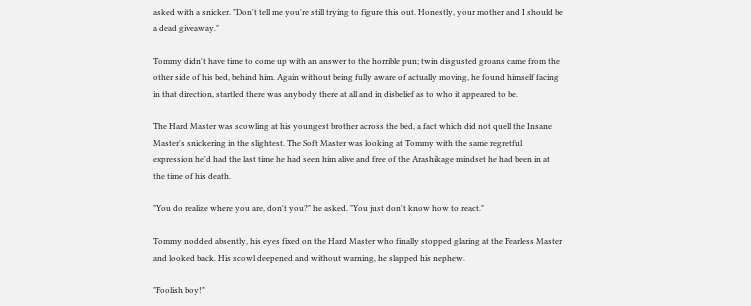asked with a snicker. "Don't tell me you're still trying to figure this out. Honestly, your mother and I should be a dead giveaway."

Tommy didn't have time to come up with an answer to the horrible pun; twin disgusted groans came from the other side of his bed, behind him. Again without being fully aware of actually moving, he found himself facing in that direction, startled there was anybody there at all and in disbelief as to who it appeared to be.

The Hard Master was scowling at his youngest brother across the bed, a fact which did not quell the Insane Master's snickering in the slightest. The Soft Master was looking at Tommy with the same regretful expression he'd had the last time he had seen him alive and free of the Arashikage mindset he had been in at the time of his death.

"You do realize where you are, don't you?" he asked. "You just don't know how to react."

Tommy nodded absently, his eyes fixed on the Hard Master who finally stopped glaring at the Fearless Master and looked back. His scowl deepened and without warning, he slapped his nephew.

"Foolish boy!"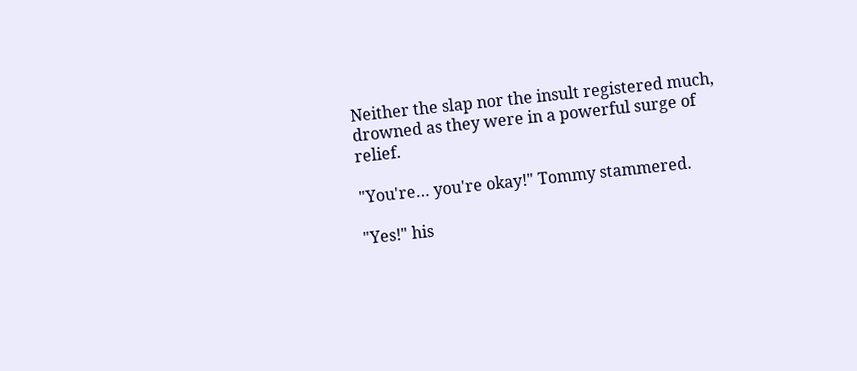Neither the slap nor the insult registered much, drowned as they were in a powerful surge of relief.

"You're… you're okay!" Tommy stammered.

"Yes!" his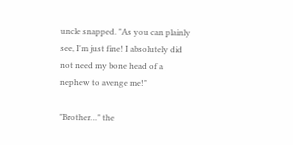uncle snapped. "As you can plainly see, I'm just fine! I absolutely did not need my bone head of a nephew to avenge me!"

"Brother…" the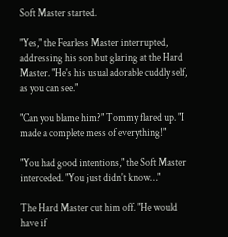Soft Master started.

"Yes," the Fearless Master interrupted, addressing his son but glaring at the Hard Master. "He's his usual adorable cuddly self, as you can see."

"Can you blame him?" Tommy flared up. "I made a complete mess of everything!"

"You had good intentions," the Soft Master interceded. "You just didn't know…"

The Hard Master cut him off. "He would have if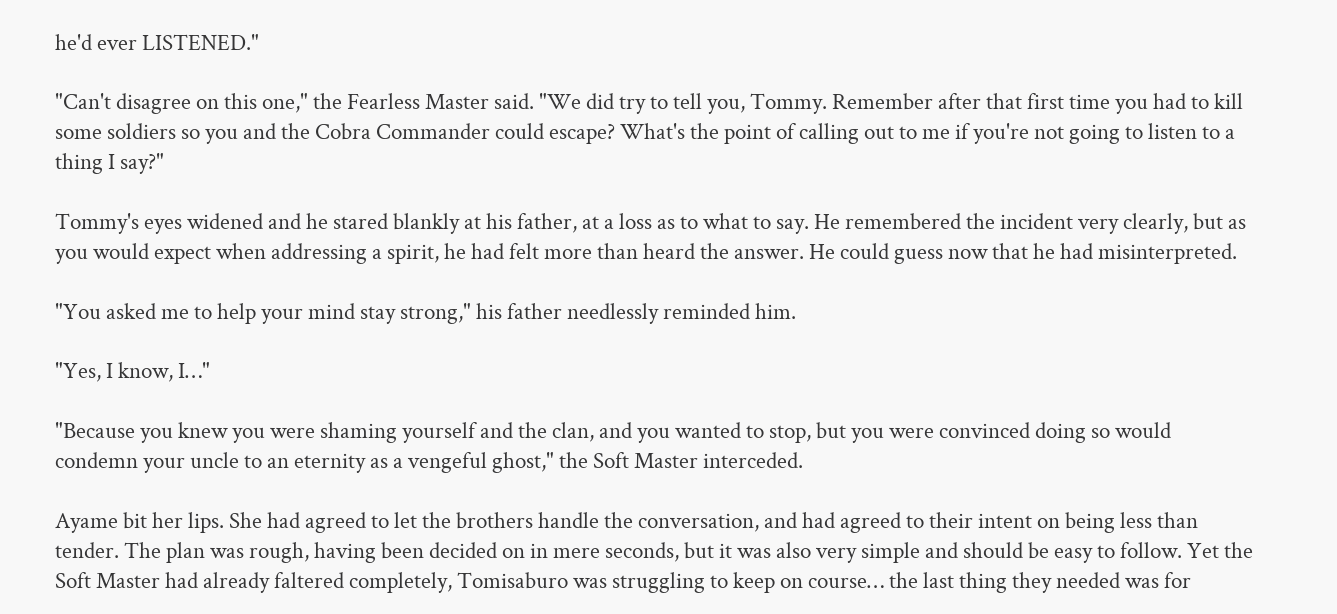he'd ever LISTENED."

"Can't disagree on this one," the Fearless Master said. "We did try to tell you, Tommy. Remember after that first time you had to kill some soldiers so you and the Cobra Commander could escape? What's the point of calling out to me if you're not going to listen to a thing I say?"

Tommy's eyes widened and he stared blankly at his father, at a loss as to what to say. He remembered the incident very clearly, but as you would expect when addressing a spirit, he had felt more than heard the answer. He could guess now that he had misinterpreted.

"You asked me to help your mind stay strong," his father needlessly reminded him.

"Yes, I know, I…"

"Because you knew you were shaming yourself and the clan, and you wanted to stop, but you were convinced doing so would condemn your uncle to an eternity as a vengeful ghost," the Soft Master interceded.

Ayame bit her lips. She had agreed to let the brothers handle the conversation, and had agreed to their intent on being less than tender. The plan was rough, having been decided on in mere seconds, but it was also very simple and should be easy to follow. Yet the Soft Master had already faltered completely, Tomisaburo was struggling to keep on course… the last thing they needed was for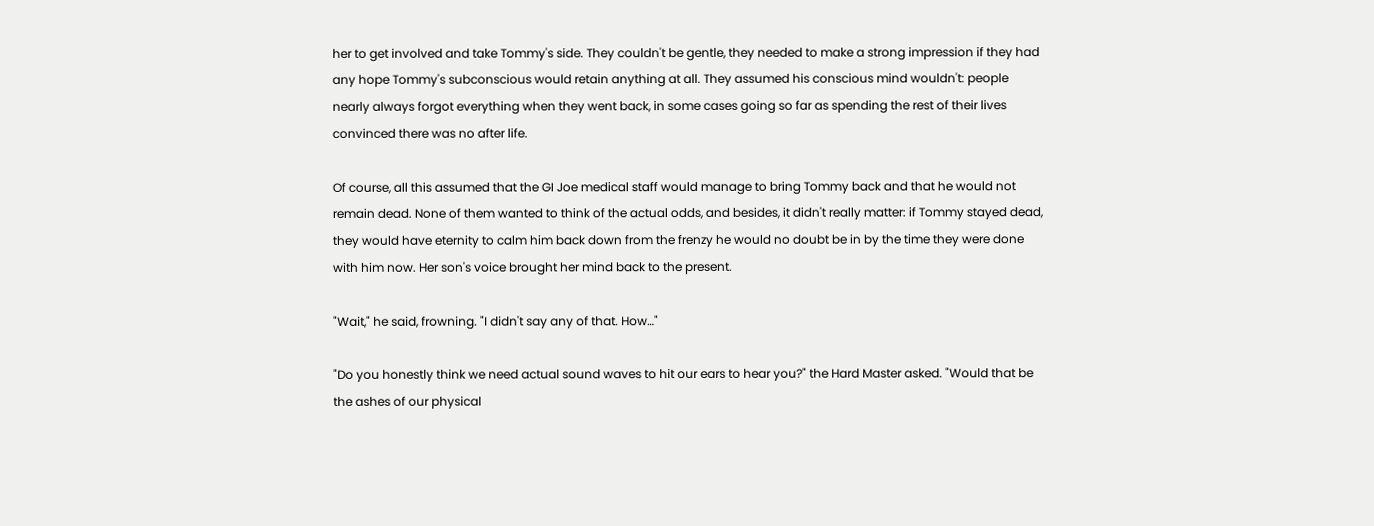her to get involved and take Tommy's side. They couldn't be gentle, they needed to make a strong impression if they had any hope Tommy's subconscious would retain anything at all. They assumed his conscious mind wouldn't: people nearly always forgot everything when they went back, in some cases going so far as spending the rest of their lives convinced there was no after life.

Of course, all this assumed that the GI Joe medical staff would manage to bring Tommy back and that he would not remain dead. None of them wanted to think of the actual odds, and besides, it didn't really matter: if Tommy stayed dead, they would have eternity to calm him back down from the frenzy he would no doubt be in by the time they were done with him now. Her son's voice brought her mind back to the present.

"Wait," he said, frowning. "I didn't say any of that. How…"

"Do you honestly think we need actual sound waves to hit our ears to hear you?" the Hard Master asked. "Would that be the ashes of our physical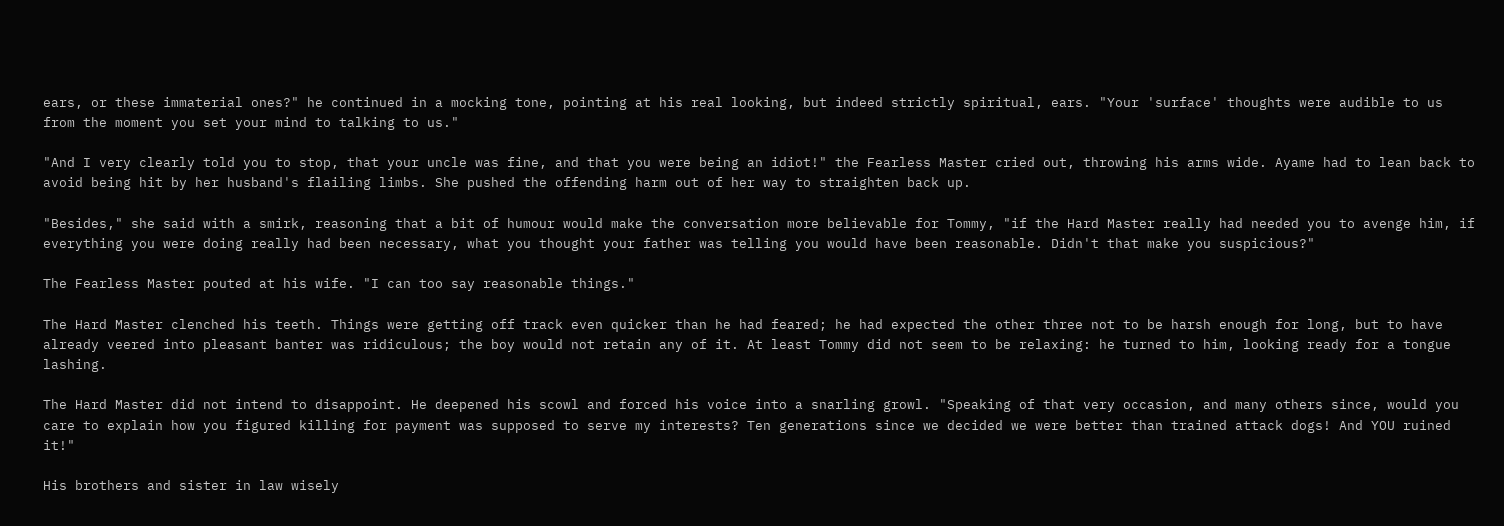ears, or these immaterial ones?" he continued in a mocking tone, pointing at his real looking, but indeed strictly spiritual, ears. "Your 'surface' thoughts were audible to us from the moment you set your mind to talking to us."

"And I very clearly told you to stop, that your uncle was fine, and that you were being an idiot!" the Fearless Master cried out, throwing his arms wide. Ayame had to lean back to avoid being hit by her husband's flailing limbs. She pushed the offending harm out of her way to straighten back up.

"Besides," she said with a smirk, reasoning that a bit of humour would make the conversation more believable for Tommy, "if the Hard Master really had needed you to avenge him, if everything you were doing really had been necessary, what you thought your father was telling you would have been reasonable. Didn't that make you suspicious?"

The Fearless Master pouted at his wife. "I can too say reasonable things."

The Hard Master clenched his teeth. Things were getting off track even quicker than he had feared; he had expected the other three not to be harsh enough for long, but to have already veered into pleasant banter was ridiculous; the boy would not retain any of it. At least Tommy did not seem to be relaxing: he turned to him, looking ready for a tongue lashing.

The Hard Master did not intend to disappoint. He deepened his scowl and forced his voice into a snarling growl. "Speaking of that very occasion, and many others since, would you care to explain how you figured killing for payment was supposed to serve my interests? Ten generations since we decided we were better than trained attack dogs! And YOU ruined it!"

His brothers and sister in law wisely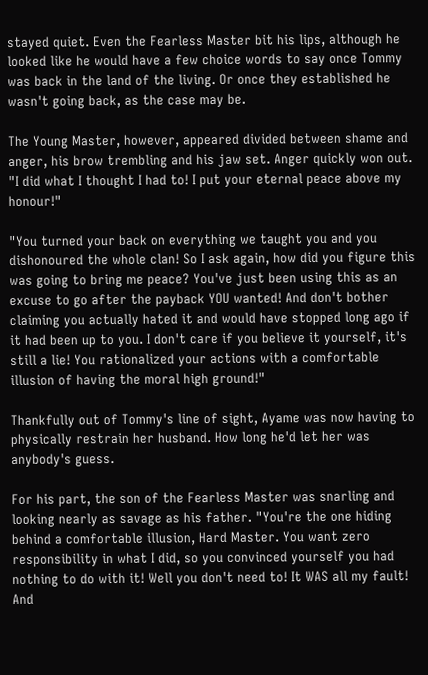stayed quiet. Even the Fearless Master bit his lips, although he looked like he would have a few choice words to say once Tommy was back in the land of the living. Or once they established he wasn't going back, as the case may be.

The Young Master, however, appeared divided between shame and anger, his brow trembling and his jaw set. Anger quickly won out. "I did what I thought I had to! I put your eternal peace above my honour!"

"You turned your back on everything we taught you and you dishonoured the whole clan! So I ask again, how did you figure this was going to bring me peace? You've just been using this as an excuse to go after the payback YOU wanted! And don't bother claiming you actually hated it and would have stopped long ago if it had been up to you. I don't care if you believe it yourself, it's still a lie! You rationalized your actions with a comfortable illusion of having the moral high ground!"

Thankfully out of Tommy's line of sight, Ayame was now having to physically restrain her husband. How long he'd let her was anybody's guess.

For his part, the son of the Fearless Master was snarling and looking nearly as savage as his father. "You're the one hiding behind a comfortable illusion, Hard Master. You want zero responsibility in what I did, so you convinced yourself you had nothing to do with it! Well you don't need to! It WAS all my fault! And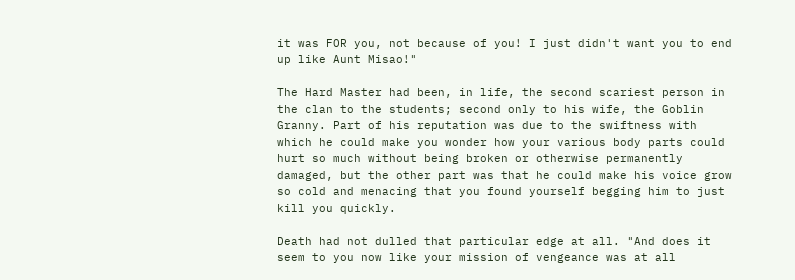it was FOR you, not because of you! I just didn't want you to end up like Aunt Misao!"

The Hard Master had been, in life, the second scariest person in the clan to the students; second only to his wife, the Goblin Granny. Part of his reputation was due to the swiftness with which he could make you wonder how your various body parts could hurt so much without being broken or otherwise permanently damaged, but the other part was that he could make his voice grow so cold and menacing that you found yourself begging him to just kill you quickly.

Death had not dulled that particular edge at all. "And does it seem to you now like your mission of vengeance was at all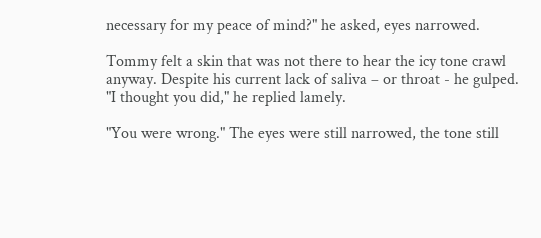necessary for my peace of mind?" he asked, eyes narrowed.

Tommy felt a skin that was not there to hear the icy tone crawl anyway. Despite his current lack of saliva – or throat - he gulped. "I thought you did," he replied lamely.

"You were wrong." The eyes were still narrowed, the tone still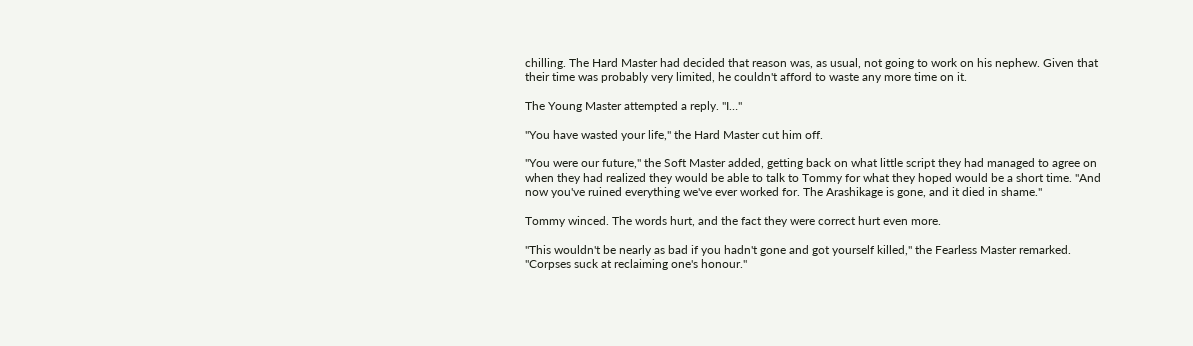chilling. The Hard Master had decided that reason was, as usual, not going to work on his nephew. Given that their time was probably very limited, he couldn't afford to waste any more time on it.

The Young Master attempted a reply. "I…"

"You have wasted your life," the Hard Master cut him off.

"You were our future," the Soft Master added, getting back on what little script they had managed to agree on when they had realized they would be able to talk to Tommy for what they hoped would be a short time. "And now you've ruined everything we've ever worked for. The Arashikage is gone, and it died in shame."

Tommy winced. The words hurt, and the fact they were correct hurt even more.

"This wouldn't be nearly as bad if you hadn't gone and got yourself killed," the Fearless Master remarked. "Corpses suck at reclaiming one's honour."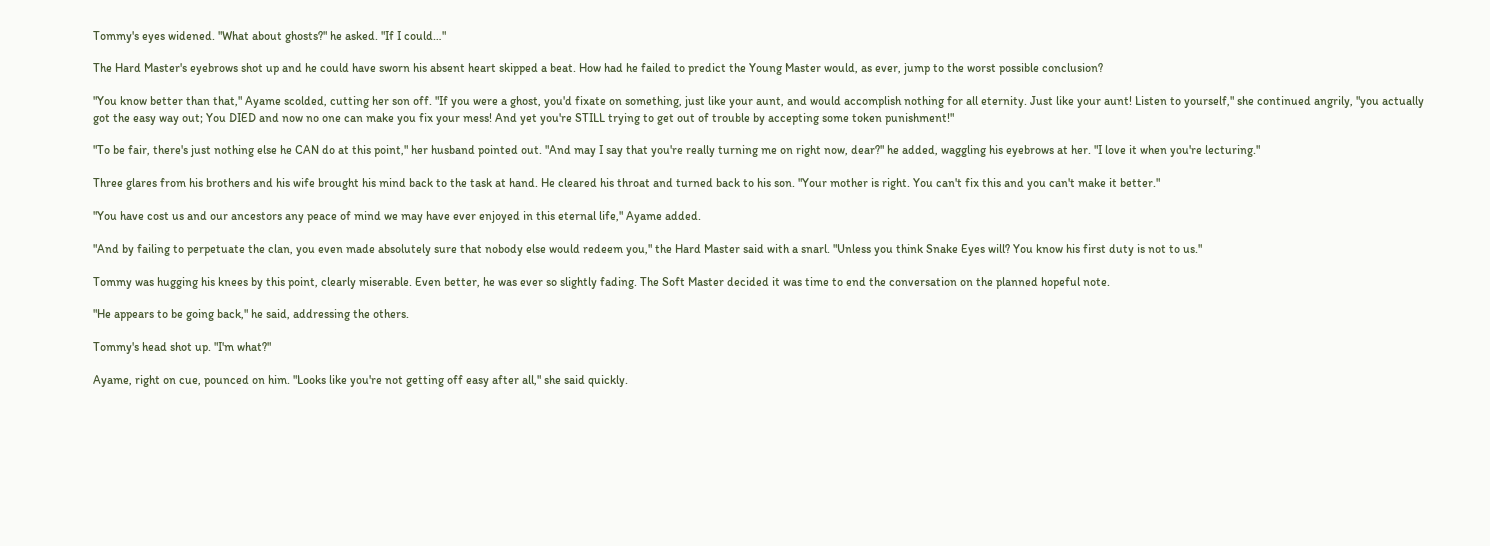Tommy's eyes widened. "What about ghosts?" he asked. "If I could…"

The Hard Master's eyebrows shot up and he could have sworn his absent heart skipped a beat. How had he failed to predict the Young Master would, as ever, jump to the worst possible conclusion?

"You know better than that," Ayame scolded, cutting her son off. "If you were a ghost, you'd fixate on something, just like your aunt, and would accomplish nothing for all eternity. Just like your aunt! Listen to yourself," she continued angrily, "you actually got the easy way out; You DIED and now no one can make you fix your mess! And yet you're STILL trying to get out of trouble by accepting some token punishment!"

"To be fair, there's just nothing else he CAN do at this point," her husband pointed out. "And may I say that you're really turning me on right now, dear?" he added, waggling his eyebrows at her. "I love it when you're lecturing."

Three glares from his brothers and his wife brought his mind back to the task at hand. He cleared his throat and turned back to his son. "Your mother is right. You can't fix this and you can't make it better."

"You have cost us and our ancestors any peace of mind we may have ever enjoyed in this eternal life," Ayame added.

"And by failing to perpetuate the clan, you even made absolutely sure that nobody else would redeem you," the Hard Master said with a snarl. "Unless you think Snake Eyes will? You know his first duty is not to us."

Tommy was hugging his knees by this point, clearly miserable. Even better, he was ever so slightly fading. The Soft Master decided it was time to end the conversation on the planned hopeful note.

"He appears to be going back," he said, addressing the others.

Tommy's head shot up. "I'm what?"

Ayame, right on cue, pounced on him. "Looks like you're not getting off easy after all," she said quickly.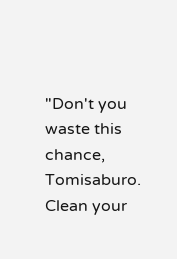"Don't you waste this chance, Tomisaburo. Clean your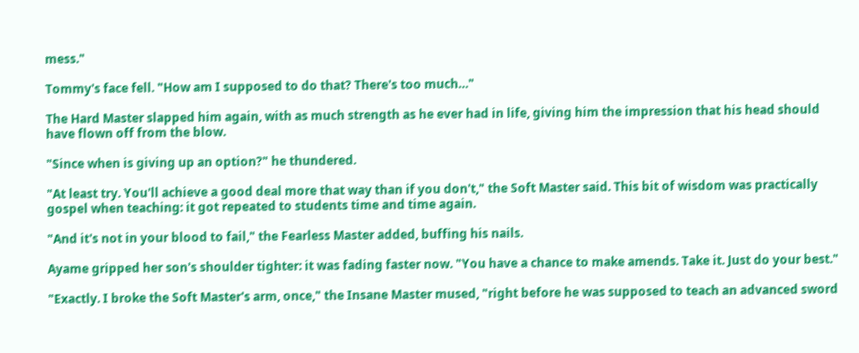mess."

Tommy's face fell. "How am I supposed to do that? There's too much…"

The Hard Master slapped him again, with as much strength as he ever had in life, giving him the impression that his head should have flown off from the blow.

"Since when is giving up an option?" he thundered.

"At least try. You'll achieve a good deal more that way than if you don't," the Soft Master said. This bit of wisdom was practically gospel when teaching: it got repeated to students time and time again.

"And it's not in your blood to fail," the Fearless Master added, buffing his nails.

Ayame gripped her son's shoulder tighter: it was fading faster now. "You have a chance to make amends. Take it. Just do your best."

"Exactly. I broke the Soft Master's arm, once," the Insane Master mused, "right before he was supposed to teach an advanced sword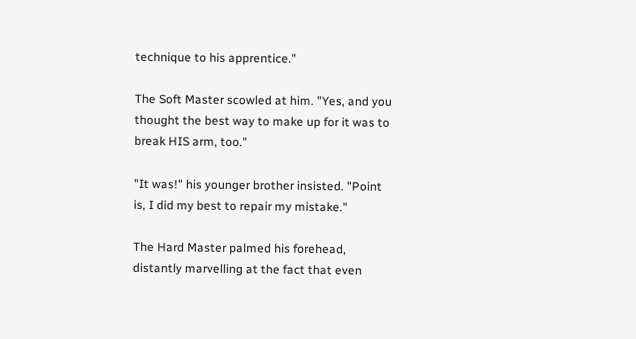technique to his apprentice."

The Soft Master scowled at him. "Yes, and you thought the best way to make up for it was to break HIS arm, too."

"It was!" his younger brother insisted. "Point is, I did my best to repair my mistake."

The Hard Master palmed his forehead, distantly marvelling at the fact that even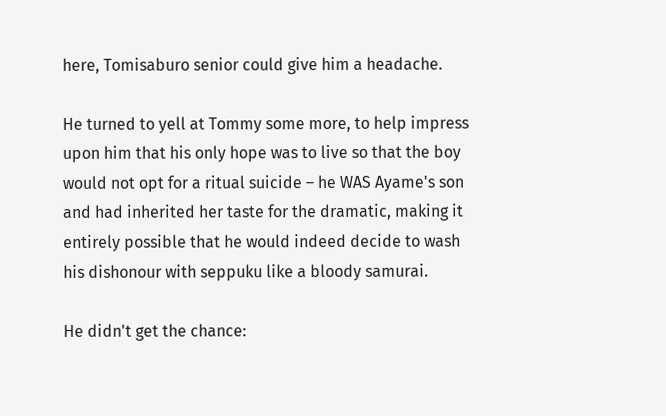here, Tomisaburo senior could give him a headache.

He turned to yell at Tommy some more, to help impress upon him that his only hope was to live so that the boy would not opt for a ritual suicide – he WAS Ayame's son and had inherited her taste for the dramatic, making it entirely possible that he would indeed decide to wash his dishonour with seppuku like a bloody samurai.

He didn't get the chance: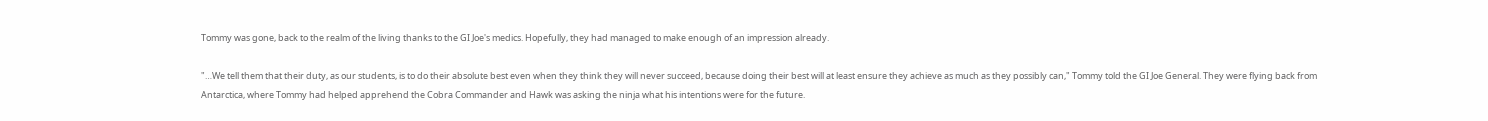Tommy was gone, back to the realm of the living thanks to the GI Joe's medics. Hopefully, they had managed to make enough of an impression already.

"…We tell them that their duty, as our students, is to do their absolute best even when they think they will never succeed, because doing their best will at least ensure they achieve as much as they possibly can," Tommy told the GI Joe General. They were flying back from Antarctica, where Tommy had helped apprehend the Cobra Commander and Hawk was asking the ninja what his intentions were for the future.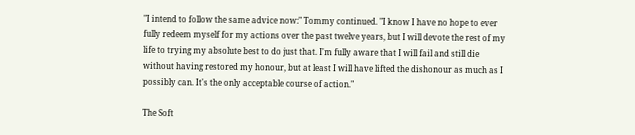"I intend to follow the same advice now:" Tommy continued. "I know I have no hope to ever fully redeem myself for my actions over the past twelve years, but I will devote the rest of my life to trying my absolute best to do just that. I'm fully aware that I will fail and still die without having restored my honour, but at least I will have lifted the dishonour as much as I possibly can. It's the only acceptable course of action."

The Soft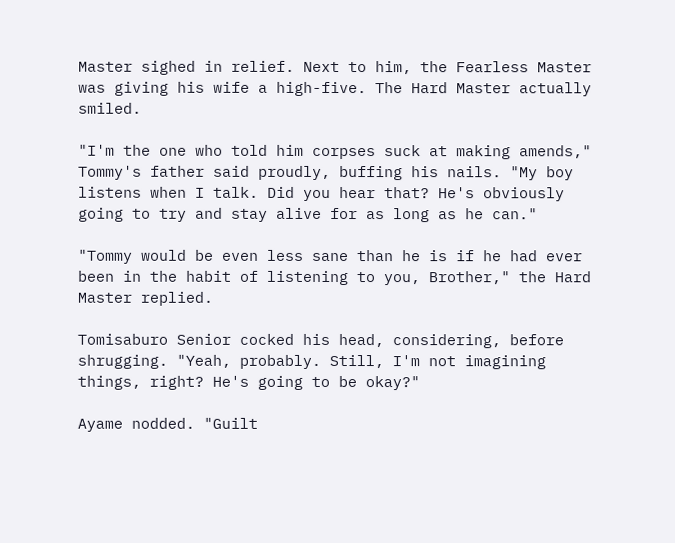Master sighed in relief. Next to him, the Fearless Master was giving his wife a high-five. The Hard Master actually smiled.

"I'm the one who told him corpses suck at making amends," Tommy's father said proudly, buffing his nails. "My boy listens when I talk. Did you hear that? He's obviously going to try and stay alive for as long as he can."

"Tommy would be even less sane than he is if he had ever been in the habit of listening to you, Brother," the Hard Master replied.

Tomisaburo Senior cocked his head, considering, before shrugging. "Yeah, probably. Still, I'm not imagining things, right? He's going to be okay?"

Ayame nodded. "Guilt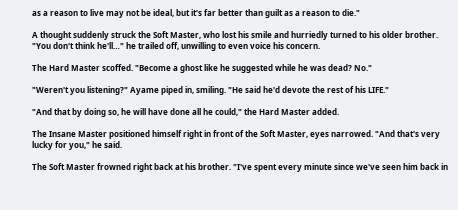as a reason to live may not be ideal, but it's far better than guilt as a reason to die."

A thought suddenly struck the Soft Master, who lost his smile and hurriedly turned to his older brother. "You don't think he'll…" he trailed off, unwilling to even voice his concern.

The Hard Master scoffed. "Become a ghost like he suggested while he was dead? No."

"Weren't you listening?" Ayame piped in, smiling. "He said he'd devote the rest of his LIFE."

"And that by doing so, he will have done all he could," the Hard Master added.

The Insane Master positioned himself right in front of the Soft Master, eyes narrowed. "And that's very lucky for you," he said.

The Soft Master frowned right back at his brother. "I've spent every minute since we've seen him back in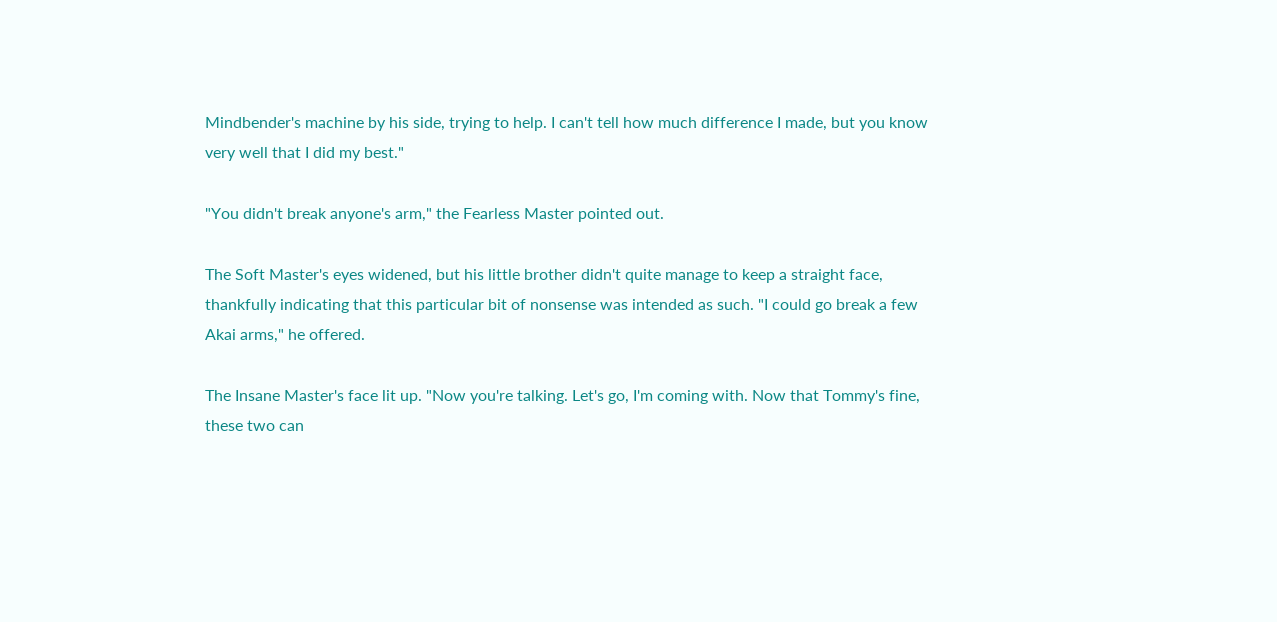Mindbender's machine by his side, trying to help. I can't tell how much difference I made, but you know very well that I did my best."

"You didn't break anyone's arm," the Fearless Master pointed out.

The Soft Master's eyes widened, but his little brother didn't quite manage to keep a straight face, thankfully indicating that this particular bit of nonsense was intended as such. "I could go break a few Akai arms," he offered.

The Insane Master's face lit up. "Now you're talking. Let's go, I'm coming with. Now that Tommy's fine, these two can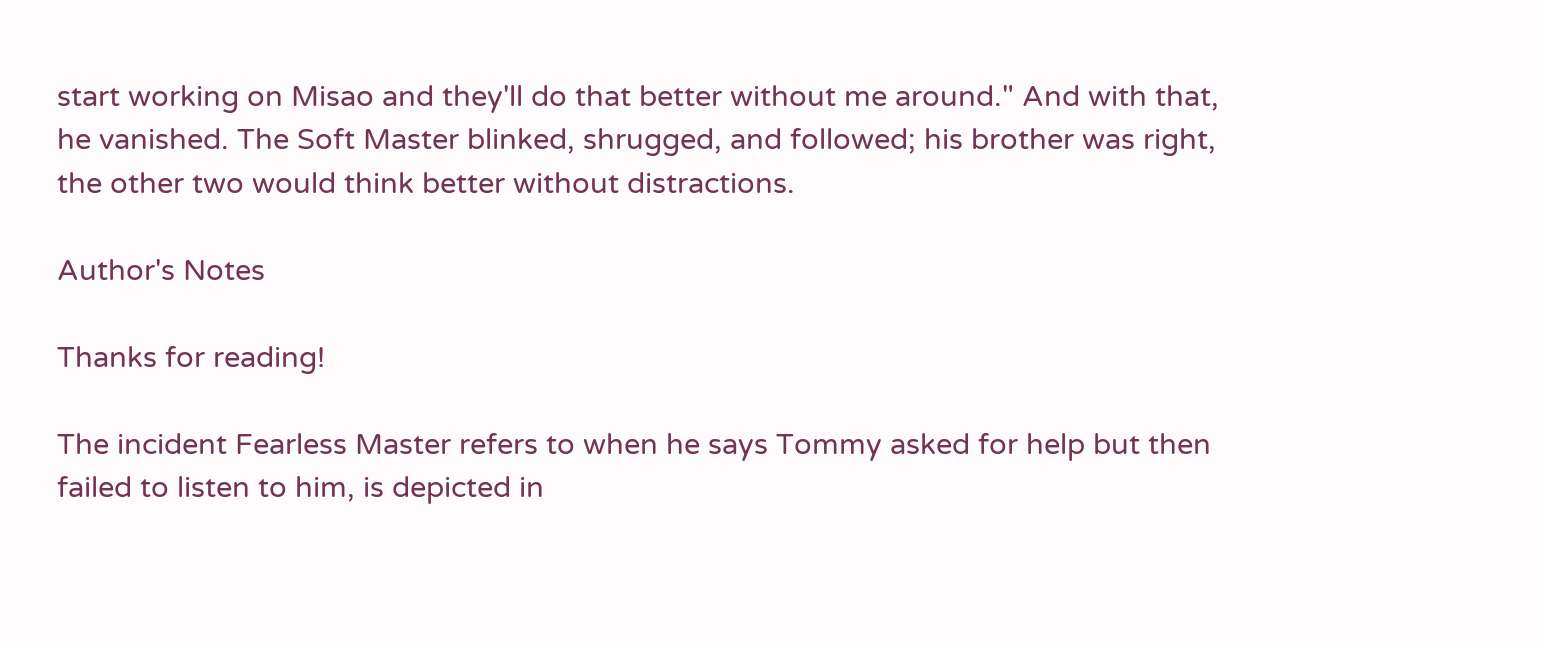start working on Misao and they'll do that better without me around." And with that, he vanished. The Soft Master blinked, shrugged, and followed; his brother was right, the other two would think better without distractions.

Author's Notes

Thanks for reading!

The incident Fearless Master refers to when he says Tommy asked for help but then failed to listen to him, is depicted in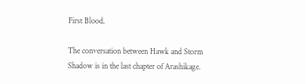First Blood.

The conversation between Hawk and Storm Shadow is in the last chapter of Arashikage.